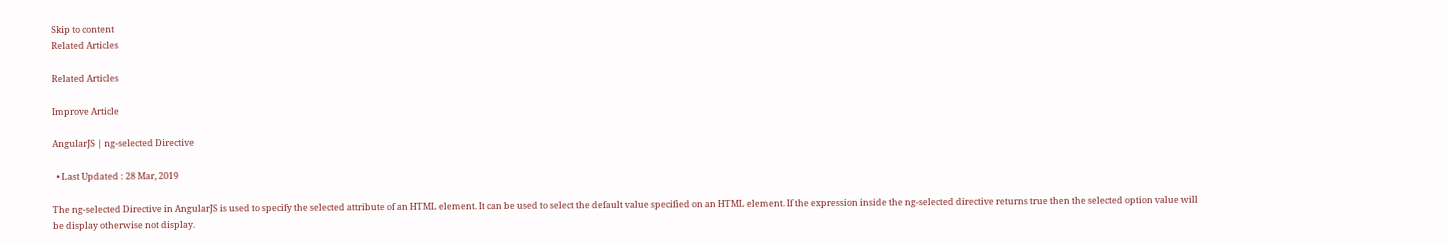Skip to content
Related Articles

Related Articles

Improve Article

AngularJS | ng-selected Directive

  • Last Updated : 28 Mar, 2019

The ng-selected Directive in AngularJS is used to specify the selected attribute of an HTML element. It can be used to select the default value specified on an HTML element. If the expression inside the ng-selected directive returns true then the selected option value will be display otherwise not display.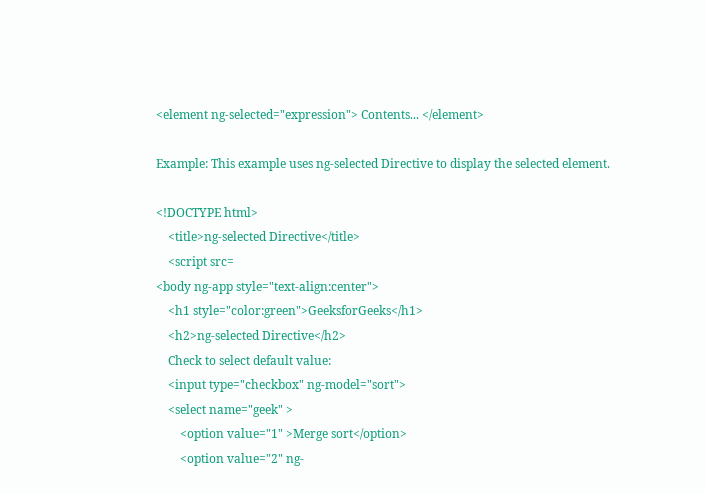<element ng-selected="expression"> Contents... </element>

Example: This example uses ng-selected Directive to display the selected element.

<!DOCTYPE html>
    <title>ng-selected Directive</title>
    <script src=
<body ng-app style="text-align:center">
    <h1 style="color:green">GeeksforGeeks</h1>
    <h2>ng-selected Directive</h2>
    Check to select default value:
    <input type="checkbox" ng-model="sort">
    <select name="geek" >
        <option value="1" >Merge sort</option>
        <option value="2" ng-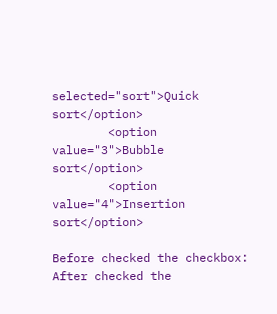selected="sort">Quick sort</option>
        <option value="3">Bubble sort</option>
        <option value="4">Insertion sort</option>

Before checked the checkbox:
After checked the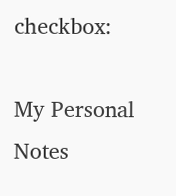checkbox:

My Personal Notes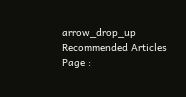arrow_drop_up
Recommended Articles
Page :